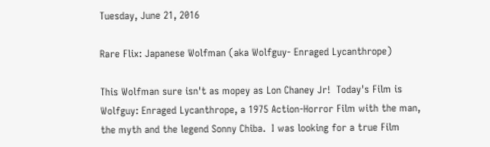Tuesday, June 21, 2016

Rare Flix: Japanese Wolfman (aka Wolfguy- Enraged Lycanthrope)

This Wolfman sure isn't as mopey as Lon Chaney Jr!  Today's Film is Wolfguy: Enraged Lycanthrope, a 1975 Action-Horror Film with the man, the myth and the legend Sonny Chiba.  I was looking for a true Film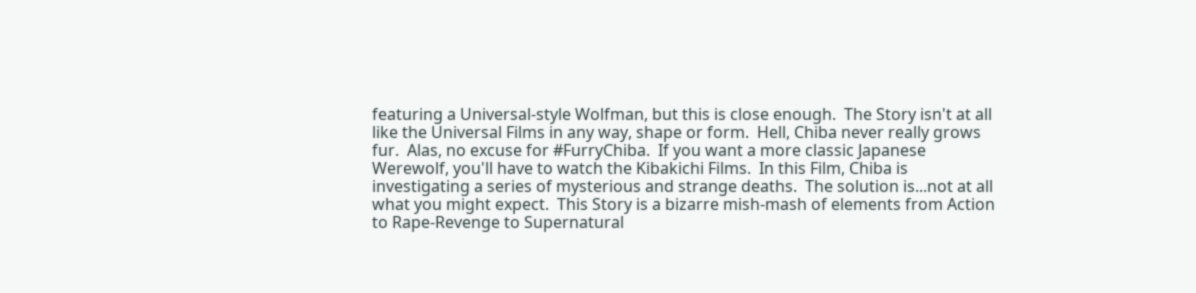featuring a Universal-style Wolfman, but this is close enough.  The Story isn't at all like the Universal Films in any way, shape or form.  Hell, Chiba never really grows fur.  Alas, no excuse for #FurryChiba.  If you want a more classic Japanese Werewolf, you'll have to watch the Kibakichi Films.  In this Film, Chiba is investigating a series of mysterious and strange deaths.  The solution is...not at all what you might expect.  This Story is a bizarre mish-mash of elements from Action to Rape-Revenge to Supernatural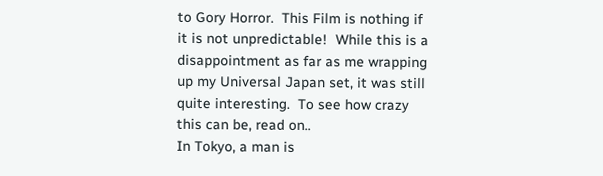to Gory Horror.  This Film is nothing if it is not unpredictable!  While this is a disappointment as far as me wrapping up my Universal Japan set, it was still quite interesting.  To see how crazy this can be, read on..
In Tokyo, a man is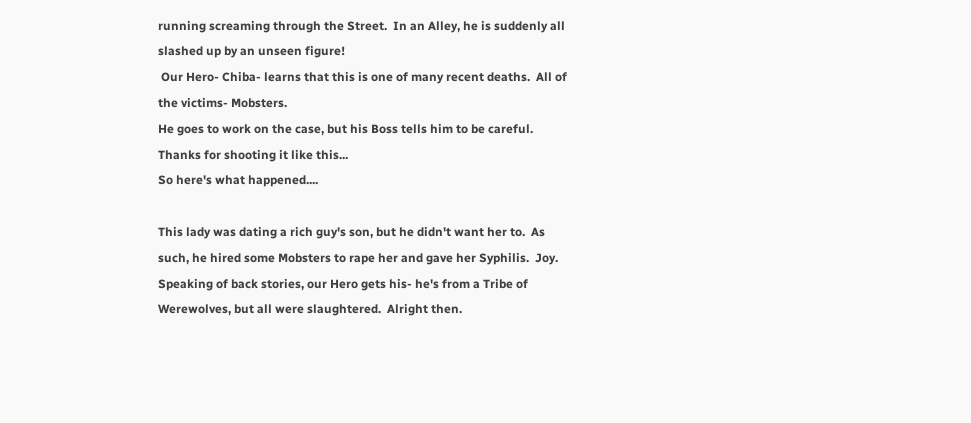running screaming through the Street.  In an Alley, he is suddenly all slashed up by an unseen figure!
 Our Hero- Chiba- learns that this is one of many recent deaths.  All of the victims- Mobsters.
He goes to work on the case, but his Boss tells him to be careful.  Thanks for shooting it like this...
So here's what happened....

This lady was dating a rich guy's son, but he didn't want her to.  As such, he hired some Mobsters to rape her and gave her Syphilis.  Joy.
Speaking of back stories, our Hero gets his- he's from a Tribe of Werewolves, but all were slaughtered.  Alright then.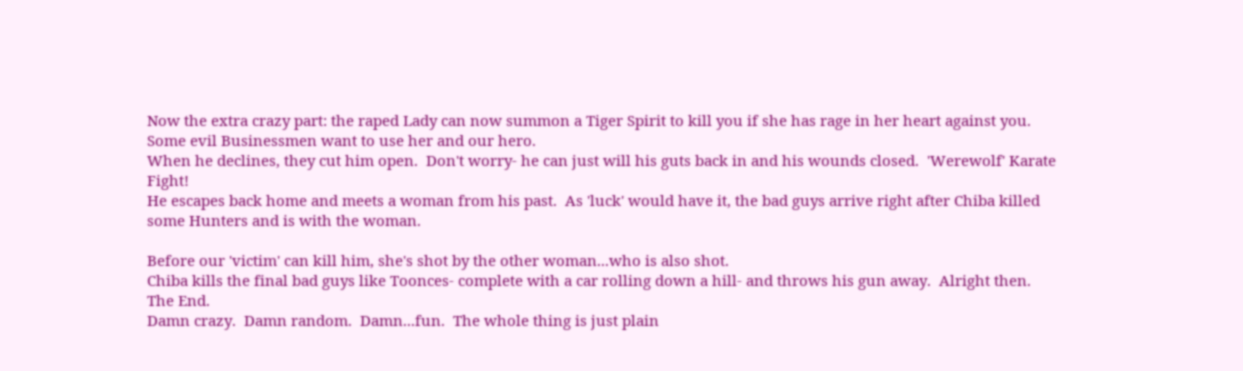Now the extra crazy part: the raped Lady can now summon a Tiger Spirit to kill you if she has rage in her heart against you.  Some evil Businessmen want to use her and our hero.
When he declines, they cut him open.  Don't worry- he can just will his guts back in and his wounds closed.  'Werewolf' Karate Fight!
He escapes back home and meets a woman from his past.  As 'luck' would have it, the bad guys arrive right after Chiba killed some Hunters and is with the woman.

Before our 'victim' can kill him, she's shot by the other woman...who is also shot.
Chiba kills the final bad guys like Toonces- complete with a car rolling down a hill- and throws his gun away.  Alright then.  The End.
Damn crazy.  Damn random.  Damn...fun.  The whole thing is just plain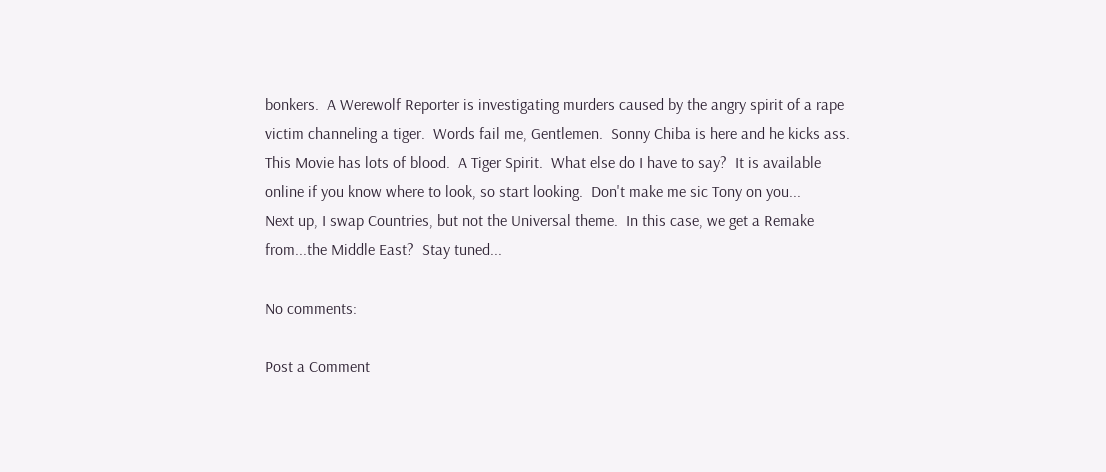bonkers.  A Werewolf Reporter is investigating murders caused by the angry spirit of a rape victim channeling a tiger.  Words fail me, Gentlemen.  Sonny Chiba is here and he kicks ass.  This Movie has lots of blood.  A Tiger Spirit.  What else do I have to say?  It is available online if you know where to look, so start looking.  Don't make me sic Tony on you...
Next up, I swap Countries, but not the Universal theme.  In this case, we get a Remake from...the Middle East?  Stay tuned...

No comments:

Post a Comment